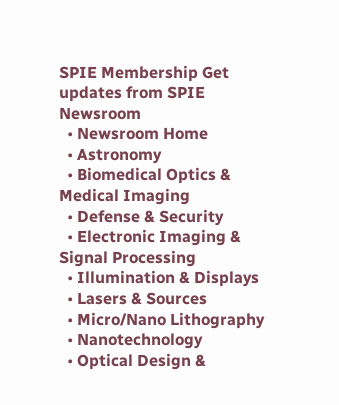SPIE Membership Get updates from SPIE Newsroom
  • Newsroom Home
  • Astronomy
  • Biomedical Optics & Medical Imaging
  • Defense & Security
  • Electronic Imaging & Signal Processing
  • Illumination & Displays
  • Lasers & Sources
  • Micro/Nano Lithography
  • Nanotechnology
  • Optical Design &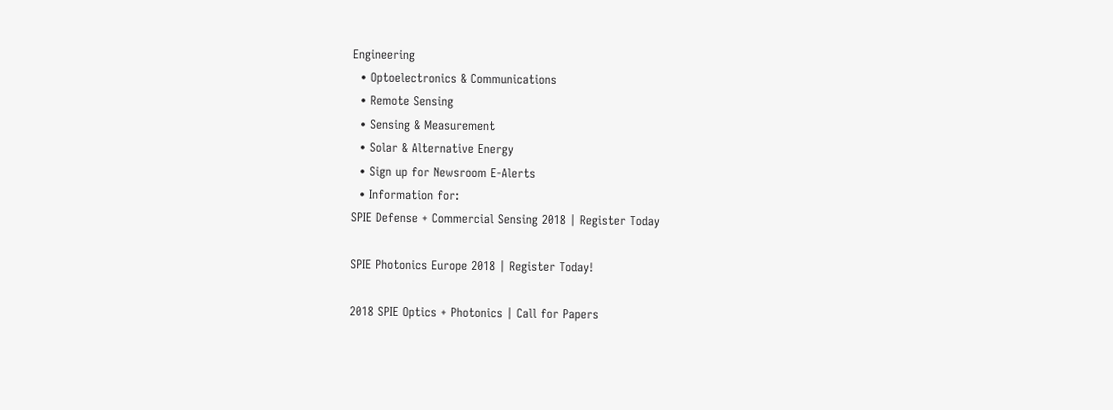Engineering
  • Optoelectronics & Communications
  • Remote Sensing
  • Sensing & Measurement
  • Solar & Alternative Energy
  • Sign up for Newsroom E-Alerts
  • Information for:
SPIE Defense + Commercial Sensing 2018 | Register Today

SPIE Photonics Europe 2018 | Register Today!

2018 SPIE Optics + Photonics | Call for Papers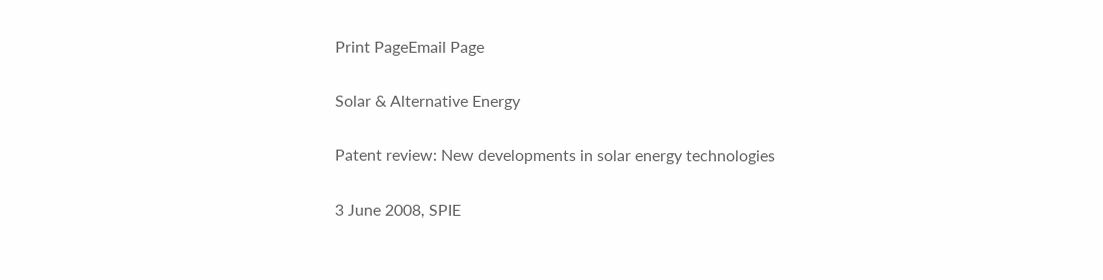Print PageEmail Page

Solar & Alternative Energy

Patent review: New developments in solar energy technologies

3 June 2008, SPIE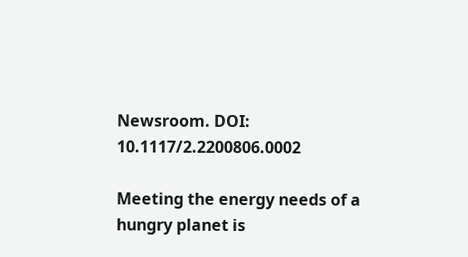Newsroom. DOI: 10.1117/2.2200806.0002

Meeting the energy needs of a hungry planet is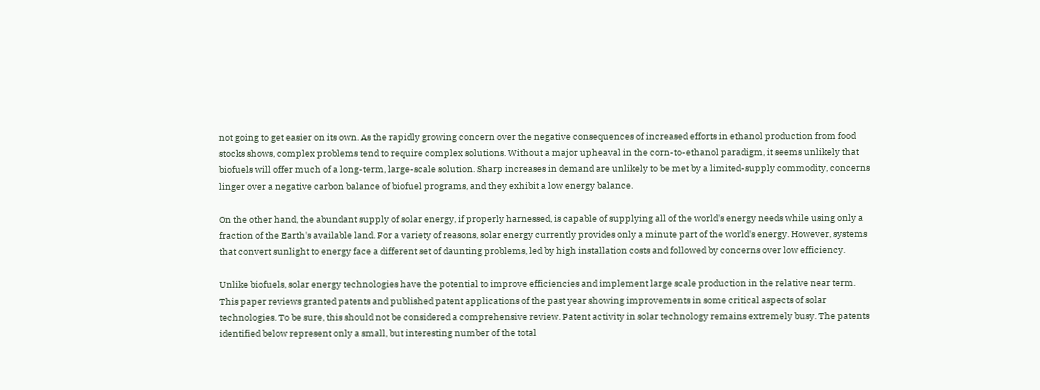not going to get easier on its own. As the rapidly growing concern over the negative consequences of increased efforts in ethanol production from food stocks shows, complex problems tend to require complex solutions. Without a major upheaval in the corn-to-ethanol paradigm, it seems unlikely that biofuels will offer much of a long-term, large-scale solution. Sharp increases in demand are unlikely to be met by a limited-supply commodity, concerns linger over a negative carbon balance of biofuel programs, and they exhibit a low energy balance.

On the other hand, the abundant supply of solar energy, if properly harnessed, is capable of supplying all of the world's energy needs while using only a fraction of the Earth's available land. For a variety of reasons, solar energy currently provides only a minute part of the world's energy. However, systems that convert sunlight to energy face a different set of daunting problems, led by high installation costs and followed by concerns over low efficiency.

Unlike biofuels, solar energy technologies have the potential to improve efficiencies and implement large scale production in the relative near term. This paper reviews granted patents and published patent applications of the past year showing improvements in some critical aspects of solar technologies. To be sure, this should not be considered a comprehensive review. Patent activity in solar technology remains extremely busy. The patents identified below represent only a small, but interesting number of the total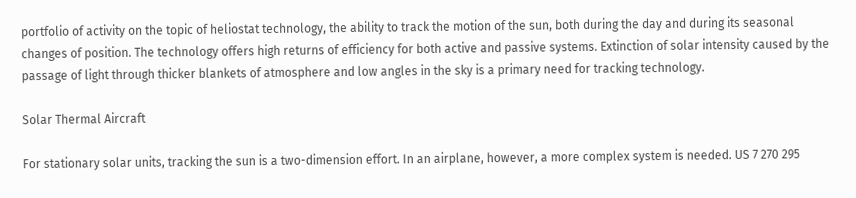portfolio of activity on the topic of heliostat technology, the ability to track the motion of the sun, both during the day and during its seasonal changes of position. The technology offers high returns of efficiency for both active and passive systems. Extinction of solar intensity caused by the passage of light through thicker blankets of atmosphere and low angles in the sky is a primary need for tracking technology.

Solar Thermal Aircraft

For stationary solar units, tracking the sun is a two-dimension effort. In an airplane, however, a more complex system is needed. US 7 270 295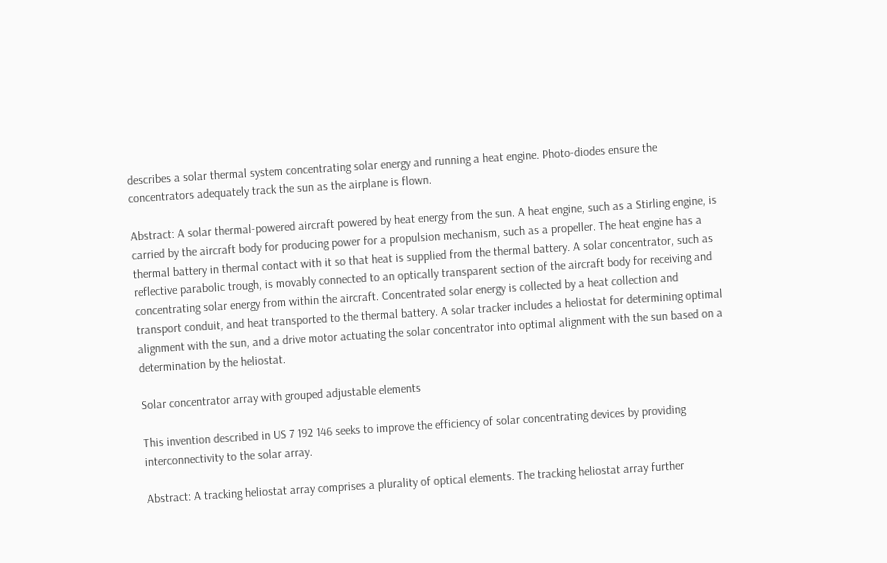describes a solar thermal system concentrating solar energy and running a heat engine. Photo-diodes ensure the concentrators adequately track the sun as the airplane is flown.

Abstract: A solar thermal-powered aircraft powered by heat energy from the sun. A heat engine, such as a Stirling engine, is carried by the aircraft body for producing power for a propulsion mechanism, such as a propeller. The heat engine has a thermal battery in thermal contact with it so that heat is supplied from the thermal battery. A solar concentrator, such as reflective parabolic trough, is movably connected to an optically transparent section of the aircraft body for receiving and concentrating solar energy from within the aircraft. Concentrated solar energy is collected by a heat collection and transport conduit, and heat transported to the thermal battery. A solar tracker includes a heliostat for determining optimal alignment with the sun, and a drive motor actuating the solar concentrator into optimal alignment with the sun based on a determination by the heliostat.

Solar concentrator array with grouped adjustable elements

This invention described in US 7 192 146 seeks to improve the efficiency of solar concentrating devices by providing interconnectivity to the solar array.

Abstract: A tracking heliostat array comprises a plurality of optical elements. The tracking heliostat array further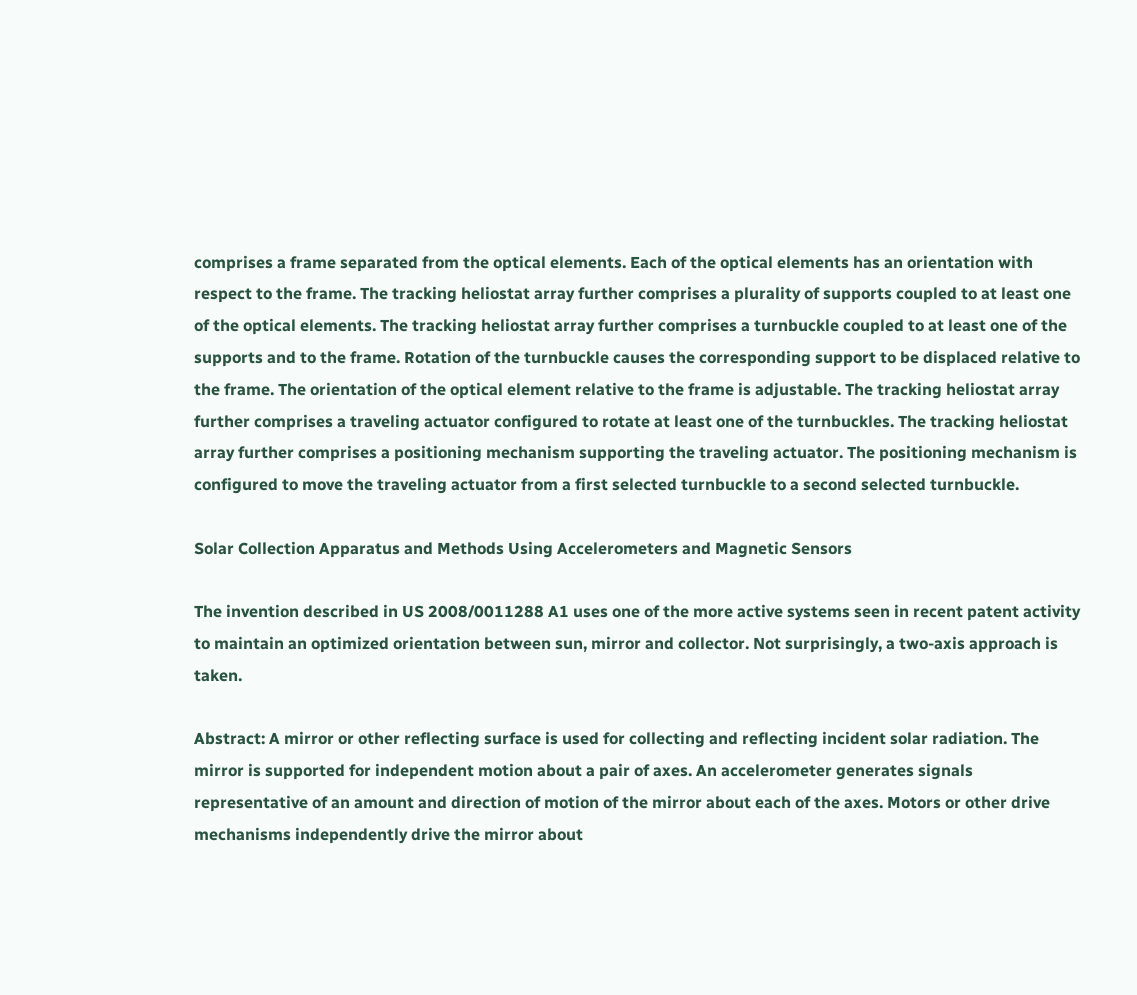comprises a frame separated from the optical elements. Each of the optical elements has an orientation with respect to the frame. The tracking heliostat array further comprises a plurality of supports coupled to at least one of the optical elements. The tracking heliostat array further comprises a turnbuckle coupled to at least one of the supports and to the frame. Rotation of the turnbuckle causes the corresponding support to be displaced relative to the frame. The orientation of the optical element relative to the frame is adjustable. The tracking heliostat array further comprises a traveling actuator configured to rotate at least one of the turnbuckles. The tracking heliostat array further comprises a positioning mechanism supporting the traveling actuator. The positioning mechanism is configured to move the traveling actuator from a first selected turnbuckle to a second selected turnbuckle.

Solar Collection Apparatus and Methods Using Accelerometers and Magnetic Sensors

The invention described in US 2008/0011288 A1 uses one of the more active systems seen in recent patent activity to maintain an optimized orientation between sun, mirror and collector. Not surprisingly, a two-axis approach is taken.

Abstract: A mirror or other reflecting surface is used for collecting and reflecting incident solar radiation. The mirror is supported for independent motion about a pair of axes. An accelerometer generates signals representative of an amount and direction of motion of the mirror about each of the axes. Motors or other drive mechanisms independently drive the mirror about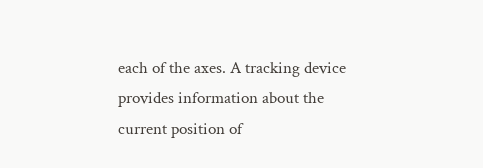each of the axes. A tracking device provides information about the current position of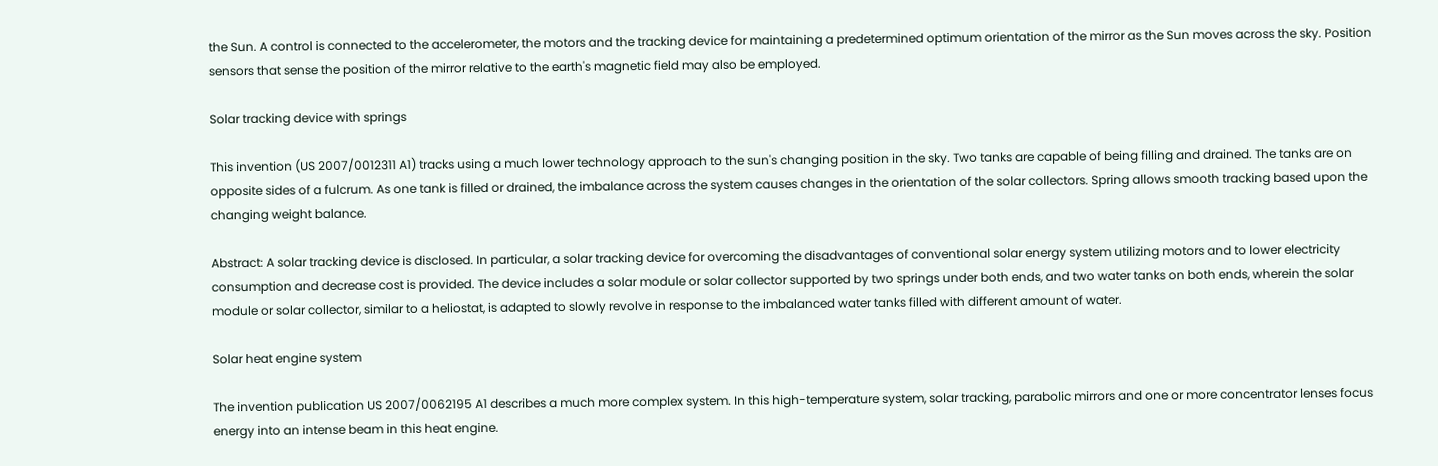the Sun. A control is connected to the accelerometer, the motors and the tracking device for maintaining a predetermined optimum orientation of the mirror as the Sun moves across the sky. Position sensors that sense the position of the mirror relative to the earth's magnetic field may also be employed.

Solar tracking device with springs

This invention (US 2007/0012311 A1) tracks using a much lower technology approach to the sun's changing position in the sky. Two tanks are capable of being filling and drained. The tanks are on opposite sides of a fulcrum. As one tank is filled or drained, the imbalance across the system causes changes in the orientation of the solar collectors. Spring allows smooth tracking based upon the changing weight balance.

Abstract: A solar tracking device is disclosed. In particular, a solar tracking device for overcoming the disadvantages of conventional solar energy system utilizing motors and to lower electricity consumption and decrease cost is provided. The device includes a solar module or solar collector supported by two springs under both ends, and two water tanks on both ends, wherein the solar module or solar collector, similar to a heliostat, is adapted to slowly revolve in response to the imbalanced water tanks filled with different amount of water.

Solar heat engine system

The invention publication US 2007/0062195 A1 describes a much more complex system. In this high-temperature system, solar tracking, parabolic mirrors and one or more concentrator lenses focus energy into an intense beam in this heat engine.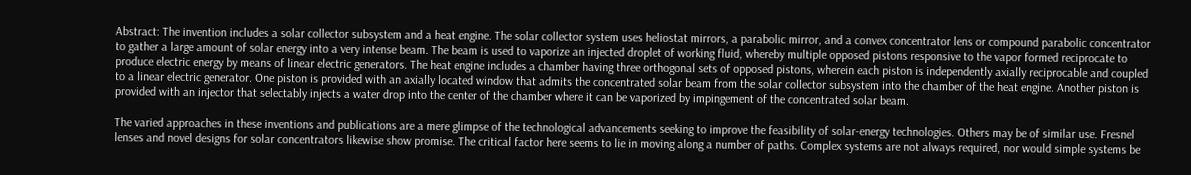Abstract: The invention includes a solar collector subsystem and a heat engine. The solar collector system uses heliostat mirrors, a parabolic mirror, and a convex concentrator lens or compound parabolic concentrator to gather a large amount of solar energy into a very intense beam. The beam is used to vaporize an injected droplet of working fluid, whereby multiple opposed pistons responsive to the vapor formed reciprocate to produce electric energy by means of linear electric generators. The heat engine includes a chamber having three orthogonal sets of opposed pistons, wherein each piston is independently axially reciprocable and coupled to a linear electric generator. One piston is provided with an axially located window that admits the concentrated solar beam from the solar collector subsystem into the chamber of the heat engine. Another piston is provided with an injector that selectably injects a water drop into the center of the chamber where it can be vaporized by impingement of the concentrated solar beam.

The varied approaches in these inventions and publications are a mere glimpse of the technological advancements seeking to improve the feasibility of solar-energy technologies. Others may be of similar use. Fresnel lenses and novel designs for solar concentrators likewise show promise. The critical factor here seems to lie in moving along a number of paths. Complex systems are not always required, nor would simple systems be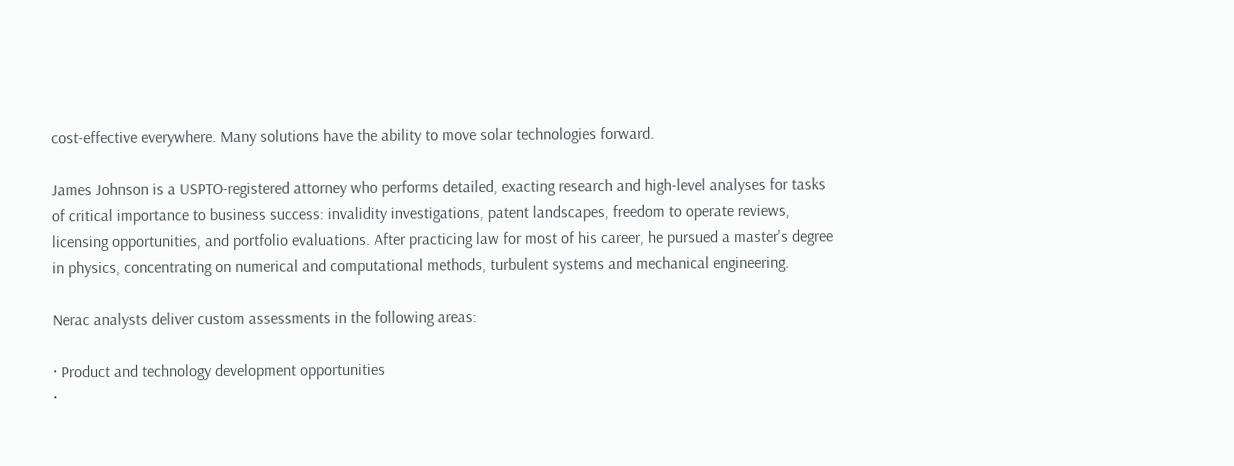cost-effective everywhere. Many solutions have the ability to move solar technologies forward.

James Johnson is a USPTO-registered attorney who performs detailed, exacting research and high-level analyses for tasks of critical importance to business success: invalidity investigations, patent landscapes, freedom to operate reviews, licensing opportunities, and portfolio evaluations. After practicing law for most of his career, he pursued a master's degree in physics, concentrating on numerical and computational methods, turbulent systems and mechanical engineering.

Nerac analysts deliver custom assessments in the following areas:

· Product and technology development opportunities
·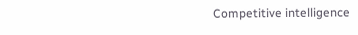Competitive intelligence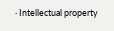· Intellectual property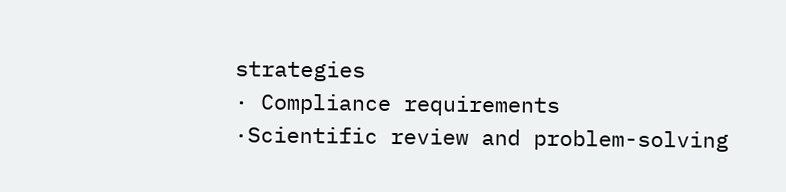strategies
· Compliance requirements
·Scientific review and problem-solving